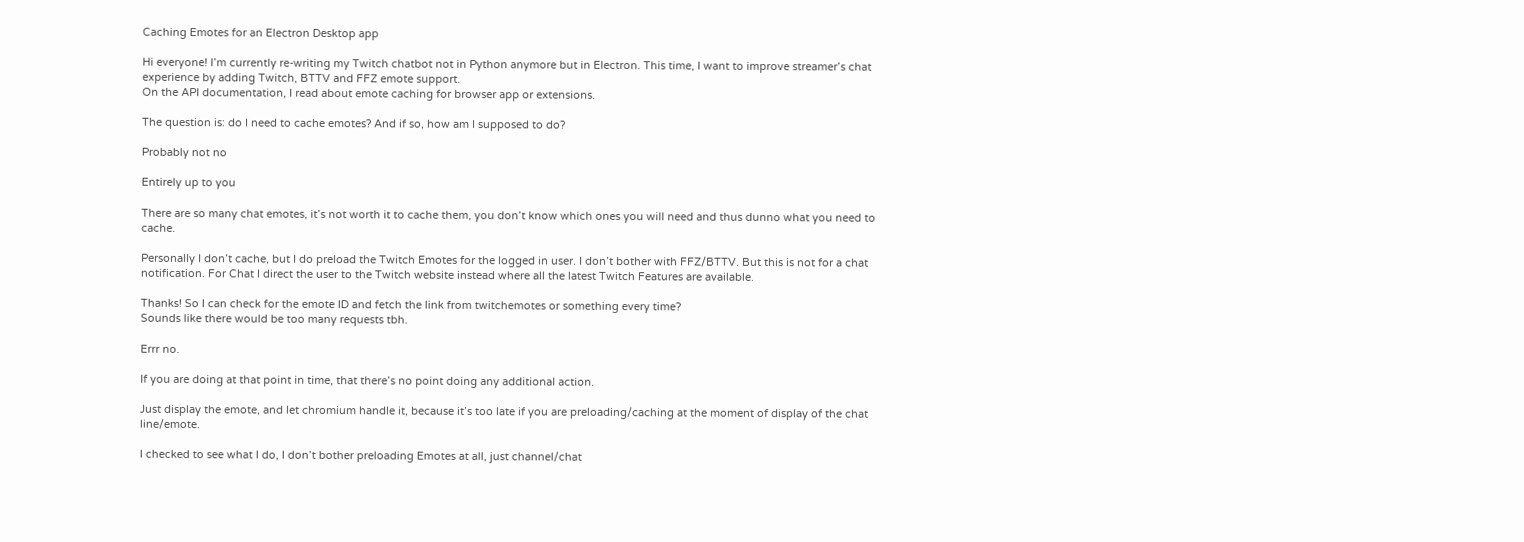Caching Emotes for an Electron Desktop app

Hi everyone! I’m currently re-writing my Twitch chatbot not in Python anymore but in Electron. This time, I want to improve streamer’s chat experience by adding Twitch, BTTV and FFZ emote support.
On the API documentation, I read about emote caching for browser app or extensions.

The question is: do I need to cache emotes? And if so, how am I supposed to do?

Probably not no

Entirely up to you

There are so many chat emotes, it’s not worth it to cache them, you don’t know which ones you will need and thus dunno what you need to cache.

Personally I don’t cache, but I do preload the Twitch Emotes for the logged in user. I don’t bother with FFZ/BTTV. But this is not for a chat notification. For Chat I direct the user to the Twitch website instead where all the latest Twitch Features are available.

Thanks! So I can check for the emote ID and fetch the link from twitchemotes or something every time?
Sounds like there would be too many requests tbh.

Errr no.

If you are doing at that point in time, that there’s no point doing any additional action.

Just display the emote, and let chromium handle it, because it’s too late if you are preloading/caching at the moment of display of the chat line/emote.

I checked to see what I do, I don’t bother preloading Emotes at all, just channel/chat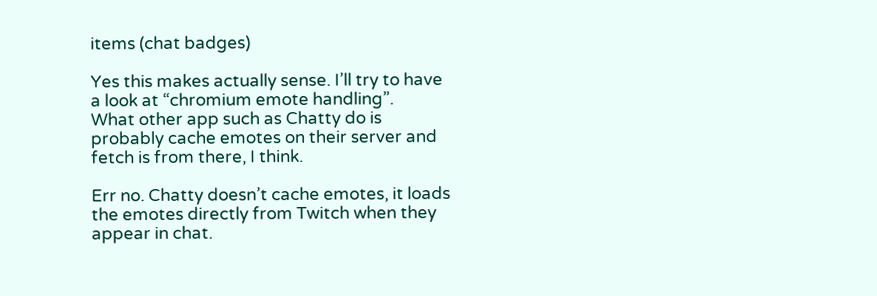items (chat badges)

Yes this makes actually sense. I’ll try to have a look at “chromium emote handling”.
What other app such as Chatty do is probably cache emotes on their server and fetch is from there, I think.

Err no. Chatty doesn’t cache emotes, it loads the emotes directly from Twitch when they appear in chat.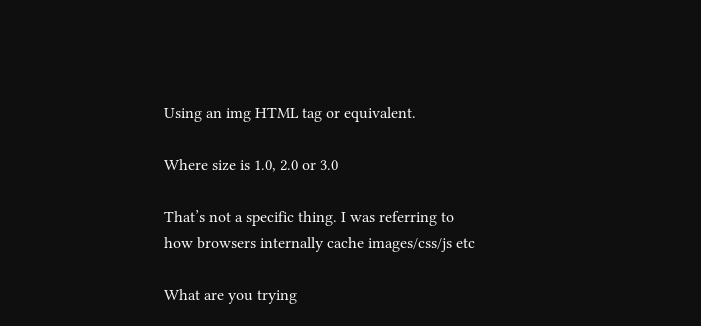Using an img HTML tag or equivalent.

Where size is 1.0, 2.0 or 3.0

That’s not a specific thing. I was referring to how browsers internally cache images/css/js etc

What are you trying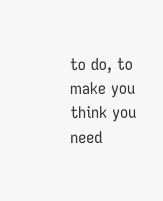to do, to make you think you need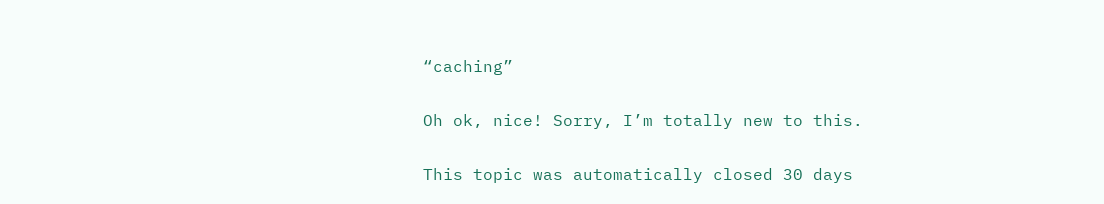“caching”

Oh ok, nice! Sorry, I’m totally new to this.

This topic was automatically closed 30 days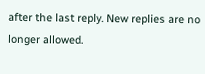after the last reply. New replies are no longer allowed.